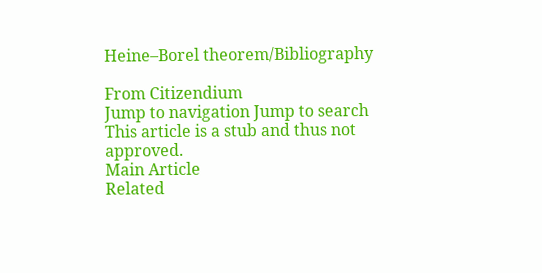Heine–Borel theorem/Bibliography

From Citizendium
Jump to navigation Jump to search
This article is a stub and thus not approved.
Main Article
Related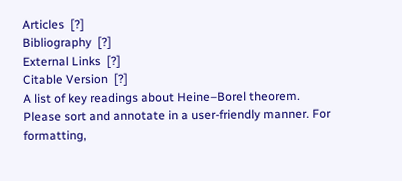Articles  [?]
Bibliography  [?]
External Links  [?]
Citable Version  [?]
A list of key readings about Heine–Borel theorem.
Please sort and annotate in a user-friendly manner. For formatting,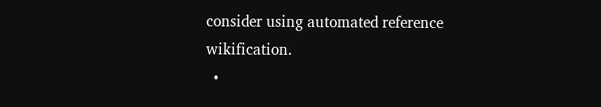consider using automated reference wikification.
  •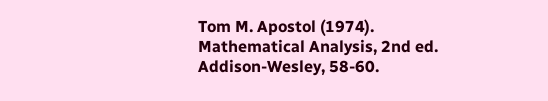Tom M. Apostol (1974). Mathematical Analysis, 2nd ed. Addison-Wesley, 58-60.